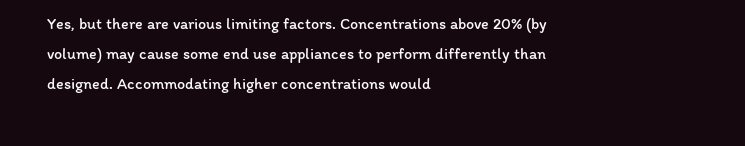Yes, but there are various limiting factors. Concentrations above 20% (by volume) may cause some end use appliances to perform differently than designed. Accommodating higher concentrations would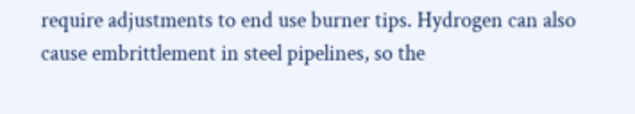require adjustments to end use burner tips. Hydrogen can also cause embrittlement in steel pipelines, so the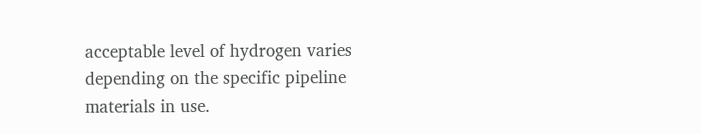acceptable level of hydrogen varies depending on the specific pipeline materials in use.